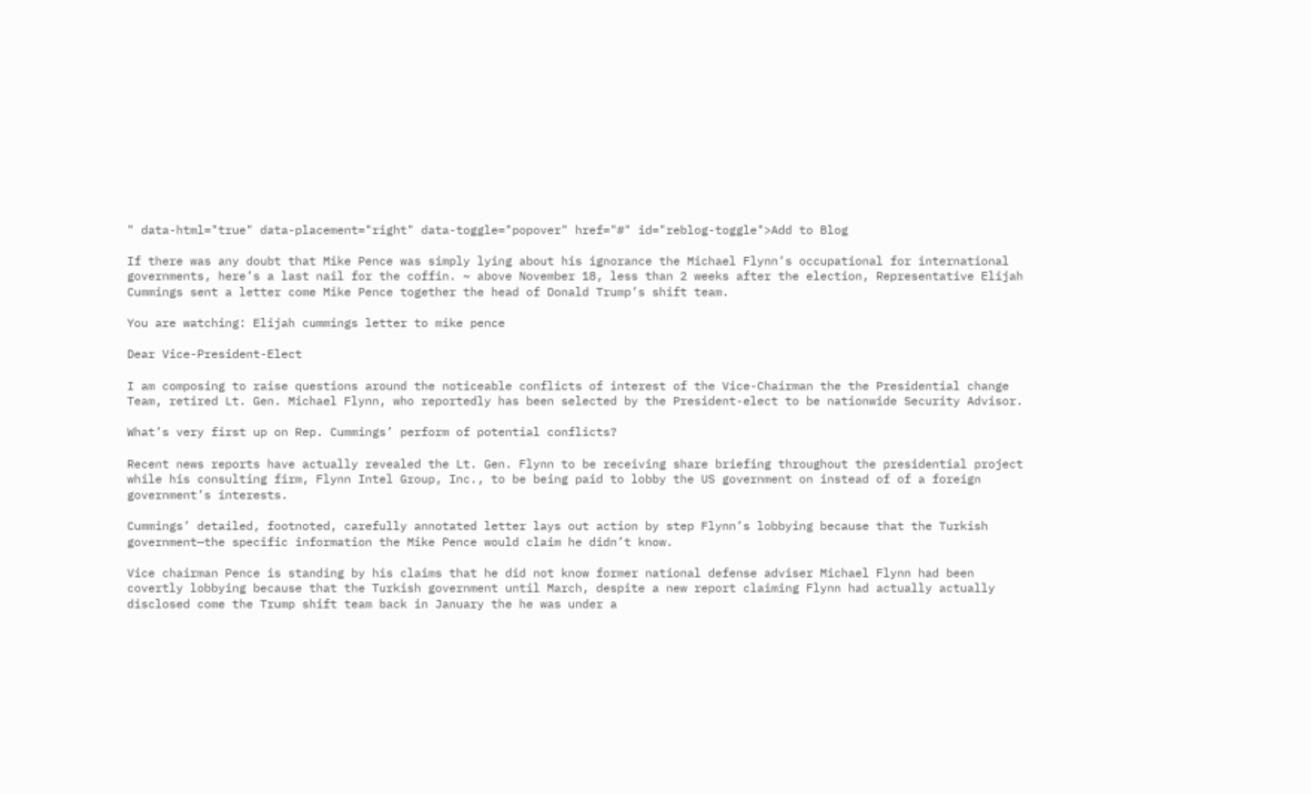" data-html="true" data-placement="right" data-toggle="popover" href="#" id="reblog-toggle">Add to Blog

If there was any doubt that Mike Pence was simply lying about his ignorance the Michael Flynn’s occupational for international governments, here’s a last nail for the coffin. ~ above November 18, less than 2 weeks after the election, Representative Elijah Cummings sent a letter come Mike Pence together the head of Donald Trump’s shift team.

You are watching: Elijah cummings letter to mike pence

Dear Vice-President-Elect

I am composing to raise questions around the noticeable conflicts of interest of the Vice-Chairman the the Presidential change Team, retired Lt. Gen. Michael Flynn, who reportedly has been selected by the President-elect to be nationwide Security Advisor.

What’s very first up on Rep. Cummings’ perform of potential conflicts?

Recent news reports have actually revealed the Lt. Gen. Flynn to be receiving share briefing throughout the presidential project while his consulting firm, Flynn Intel Group, Inc., to be being paid to lobby the US government on instead of of a foreign government’s interests.

Cummings’ detailed, footnoted, carefully annotated letter lays out action by step Flynn’s lobbying because that the Turkish government—the specific information the Mike Pence would claim he didn’t know.

Vice chairman Pence is standing by his claims that he did not know former national defense adviser Michael Flynn had been covertly lobbying because that the Turkish government until March, despite a new report claiming Flynn had actually actually disclosed come the Trump shift team back in January the he was under a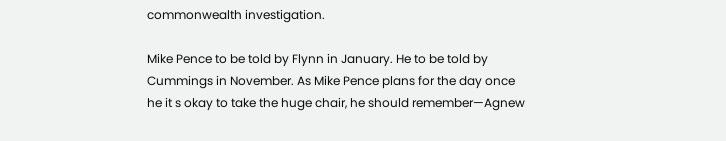commonwealth investigation.

Mike Pence to be told by Flynn in January. He to be told by Cummings in November. As Mike Pence plans for the day once he it s okay to take the huge chair, he should remember—Agnew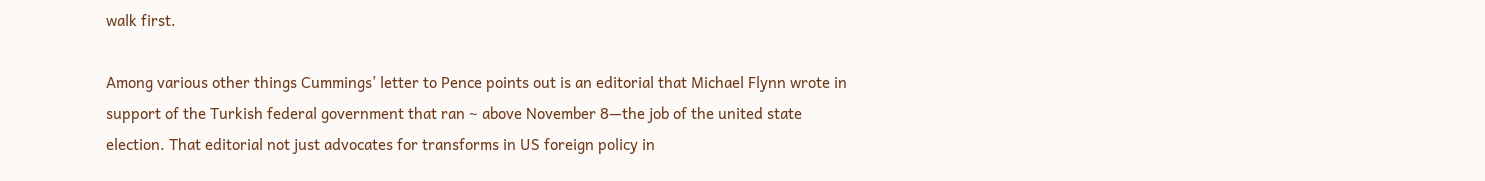walk first.

Among various other things Cummings’ letter to Pence points out is an editorial that Michael Flynn wrote in support of the Turkish federal government that ran ~ above November 8—the job of the united state election. That editorial not just advocates for transforms in US foreign policy in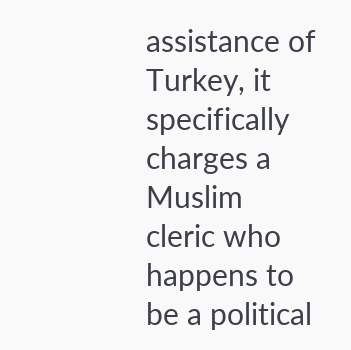assistance of Turkey, it specifically charges a Muslim cleric who happens to be a political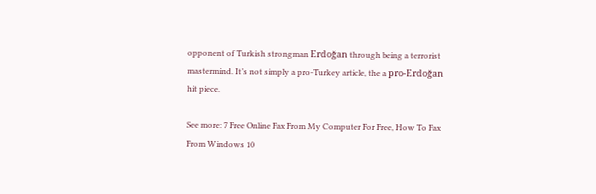opponent of Turkish strongman Erdoğan through being a terrorist mastermind. It’s not simply a pro-Turkey article, the a pro-Erdoğan hit piece.

See more: 7 Free Online Fax From My Computer For Free, How To Fax From Windows 10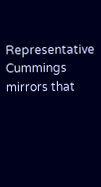Representative Cummings mirrors that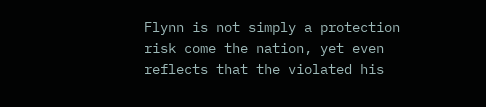Flynn is not simply a protection risk come the nation, yet even reflects that the violated his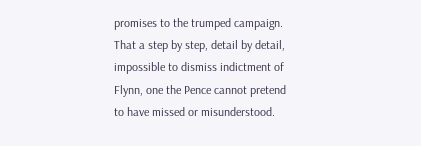promises to the trumped campaign. That a step by step, detail by detail, impossible to dismiss indictment of Flynn, one the Pence cannot pretend to have missed or misunderstood.